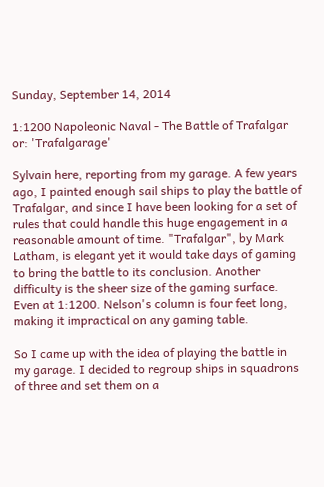Sunday, September 14, 2014

1:1200 Napoleonic Naval - The Battle of Trafalgar or: 'Trafalgarage'

Sylvain here, reporting from my garage. A few years ago, I painted enough sail ships to play the battle of Trafalgar, and since I have been looking for a set of rules that could handle this huge engagement in a reasonable amount of time. "Trafalgar", by Mark Latham, is elegant yet it would take days of gaming to bring the battle to its conclusion. Another difficulty is the sheer size of the gaming surface. Even at 1:1200. Nelson's column is four feet long, making it impractical on any gaming table.

So I came up with the idea of playing the battle in my garage. I decided to regroup ships in squadrons of three and set them on a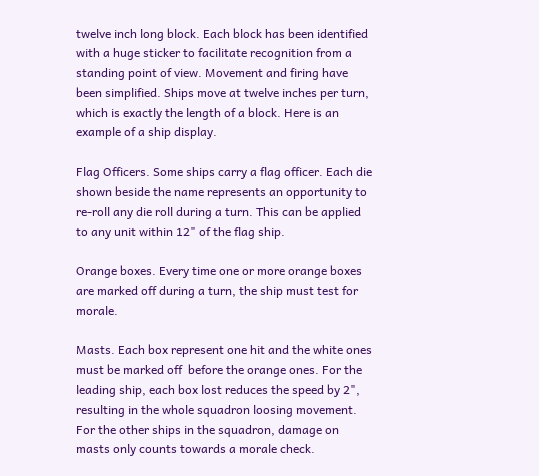twelve inch long block. Each block has been identified with a huge sticker to facilitate recognition from a standing point of view. Movement and firing have been simplified. Ships move at twelve inches per turn, which is exactly the length of a block. Here is an example of a ship display.

Flag Officers. Some ships carry a flag officer. Each die shown beside the name represents an opportunity to re-roll any die roll during a turn. This can be applied to any unit within 12" of the flag ship.

Orange boxes. Every time one or more orange boxes are marked off during a turn, the ship must test for morale.

Masts. Each box represent one hit and the white ones must be marked off  before the orange ones. For the leading ship, each box lost reduces the speed by 2", resulting in the whole squadron loosing movement. For the other ships in the squadron, damage on masts only counts towards a morale check.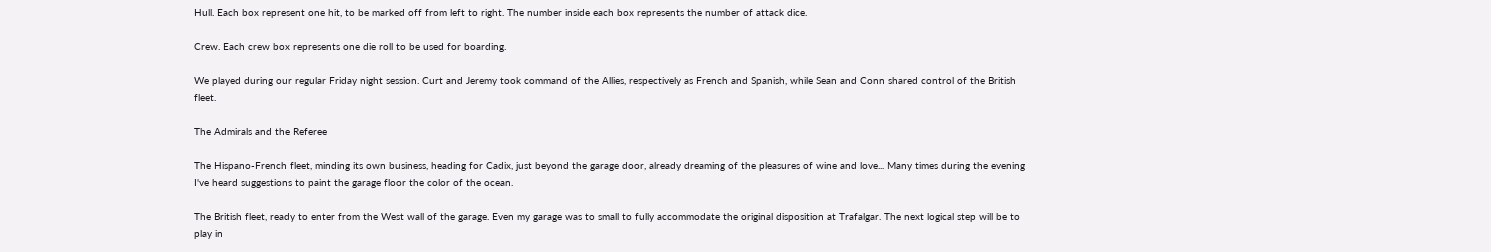Hull. Each box represent one hit, to be marked off from left to right. The number inside each box represents the number of attack dice.

Crew. Each crew box represents one die roll to be used for boarding.

We played during our regular Friday night session. Curt and Jeremy took command of the Allies, respectively as French and Spanish, while Sean and Conn shared control of the British fleet.

The Admirals and the Referee

The Hispano-French fleet, minding its own business, heading for Cadix, just beyond the garage door, already dreaming of the pleasures of wine and love... Many times during the evening I've heard suggestions to paint the garage floor the color of the ocean.

The British fleet, ready to enter from the West wall of the garage. Even my garage was to small to fully accommodate the original disposition at Trafalgar. The next logical step will be to play in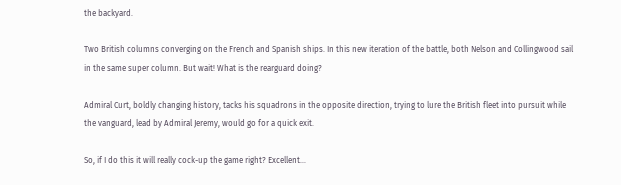the backyard.

Two British columns converging on the French and Spanish ships. In this new iteration of the battle, both Nelson and Collingwood sail in the same super column. But wait! What is the rearguard doing?

Admiral Curt, boldly changing history, tacks his squadrons in the opposite direction, trying to lure the British fleet into pursuit while the vanguard, lead by Admiral Jeremy, would go for a quick exit.

So, if I do this it will really cock-up the game right? Excellent...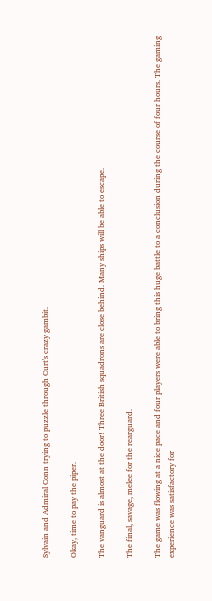Sylvain and Admiral Conn trying to puzzle through Curt's crazy gambit.

Okay, time to pay the piper.

The vanguard is almost at the door! Three British squadrons are close behind. Many ships will be able to escape.

The final, savage, melee for the rearguard.

The game was flowing at a nice pace and four players were able to bring this huge battle to a conclusion during the course of four hours. The gaming experience was satisfactory for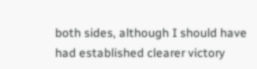both sides, although I should have had established clearer victory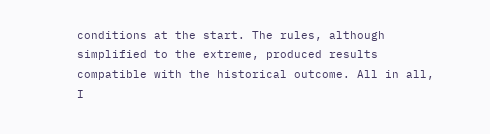conditions at the start. The rules, although simplified to the extreme, produced results compatible with the historical outcome. All in all, I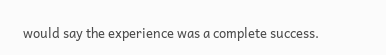would say the experience was a complete success.